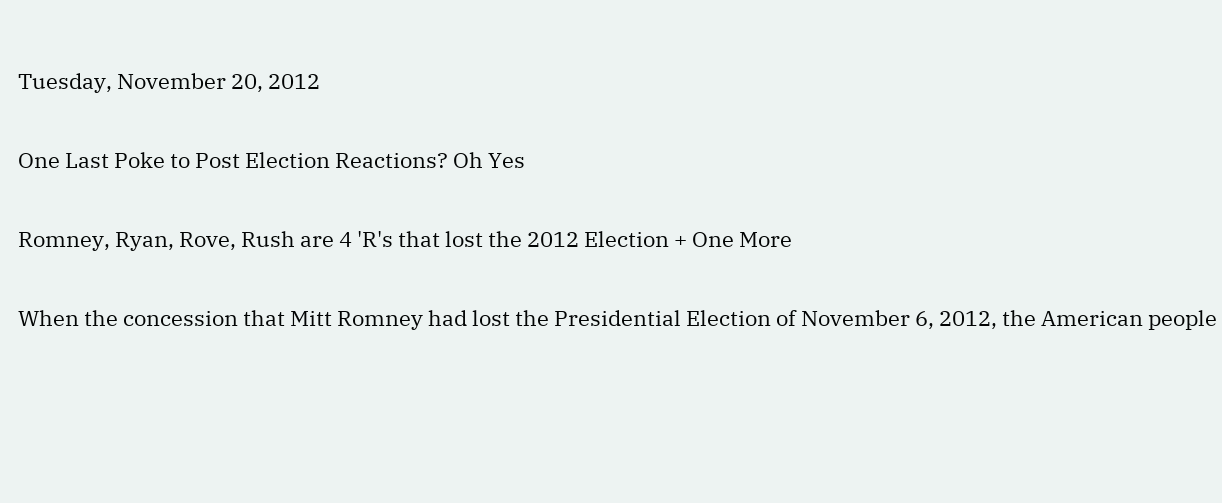Tuesday, November 20, 2012

One Last Poke to Post Election Reactions? Oh Yes

Romney, Ryan, Rove, Rush are 4 'R's that lost the 2012 Election + One More

When the concession that Mitt Romney had lost the Presidential Election of November 6, 2012, the American people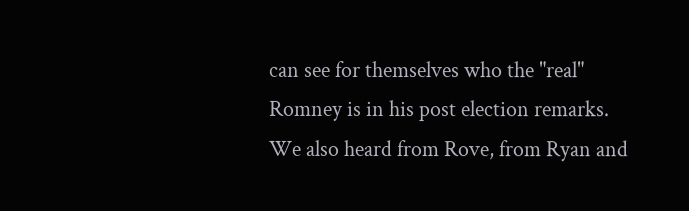can see for themselves who the "real" Romney is in his post election remarks. We also heard from Rove, from Ryan and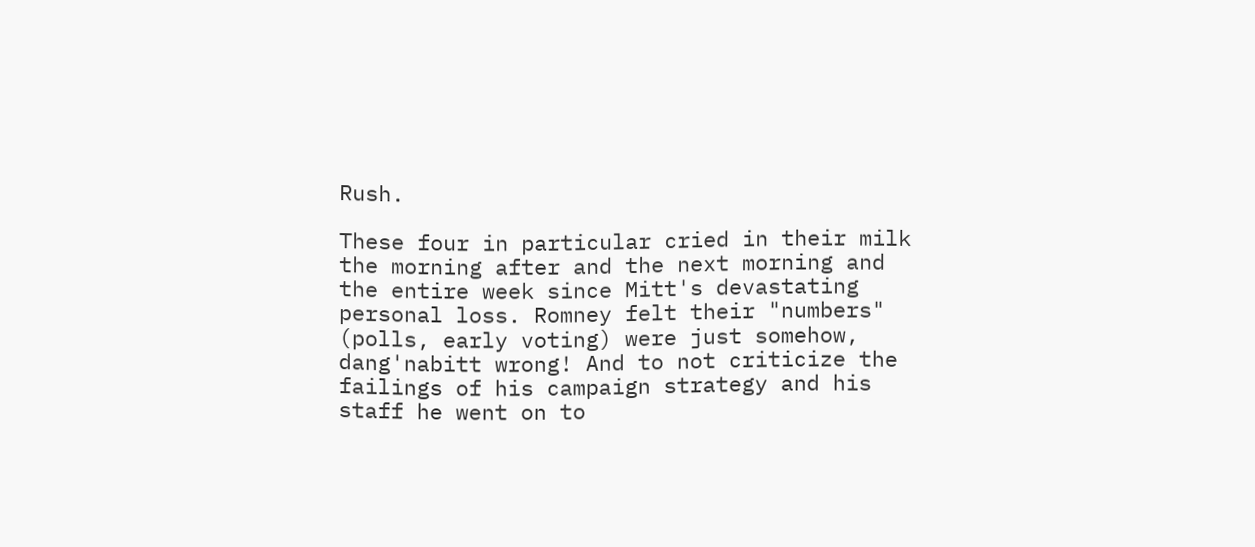Rush.

These four in particular cried in their milk the morning after and the next morning and the entire week since Mitt's devastating personal loss. Romney felt their "numbers"  (polls, early voting) were just somehow, dang'nabitt wrong! And to not criticize the failings of his campaign strategy and his staff he went on to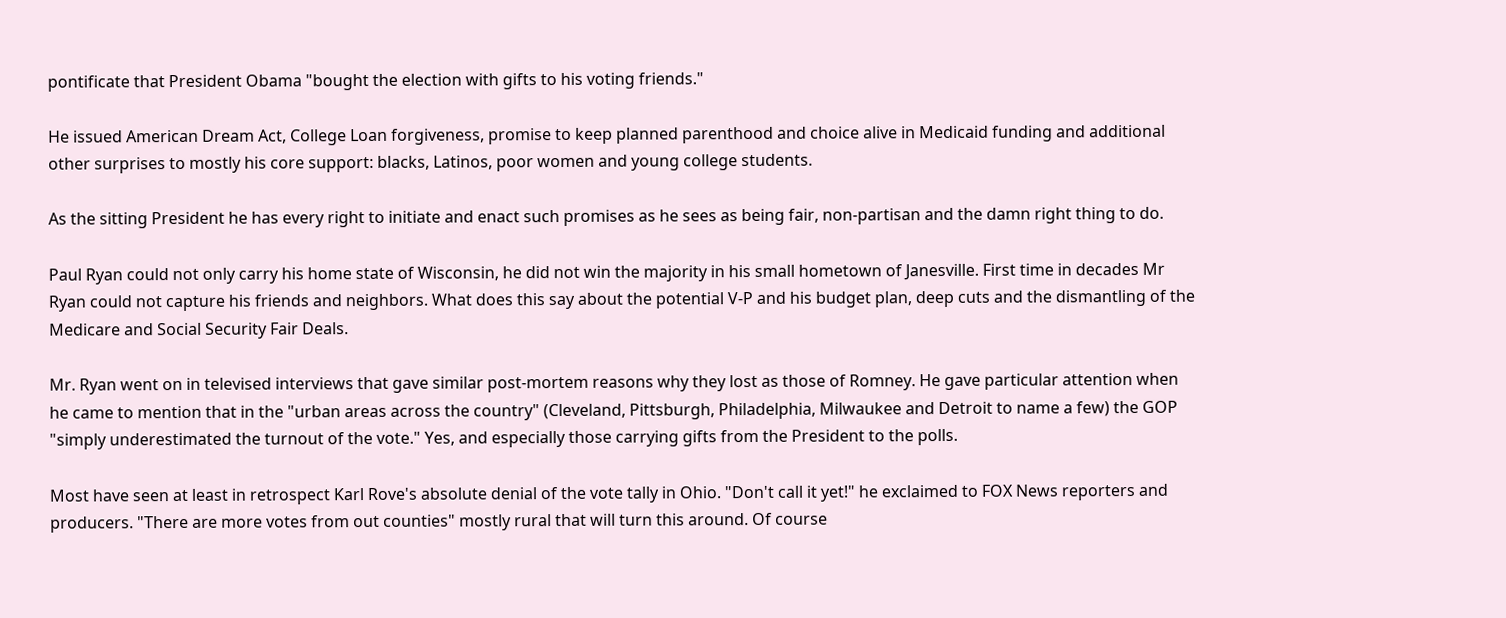pontificate that President Obama "bought the election with gifts to his voting friends."

He issued American Dream Act, College Loan forgiveness, promise to keep planned parenthood and choice alive in Medicaid funding and additional other surprises to mostly his core support: blacks, Latinos, poor women and young college students.

As the sitting President he has every right to initiate and enact such promises as he sees as being fair, non-partisan and the damn right thing to do.

Paul Ryan could not only carry his home state of Wisconsin, he did not win the majority in his small hometown of Janesville. First time in decades Mr Ryan could not capture his friends and neighbors. What does this say about the potential V-P and his budget plan, deep cuts and the dismantling of the Medicare and Social Security Fair Deals.

Mr. Ryan went on in televised interviews that gave similar post-mortem reasons why they lost as those of Romney. He gave particular attention when he came to mention that in the "urban areas across the country" (Cleveland, Pittsburgh, Philadelphia, Milwaukee and Detroit to name a few) the GOP "simply underestimated the turnout of the vote." Yes, and especially those carrying gifts from the President to the polls.

Most have seen at least in retrospect Karl Rove's absolute denial of the vote tally in Ohio. "Don't call it yet!" he exclaimed to FOX News reporters and producers. "There are more votes from out counties" mostly rural that will turn this around. Of course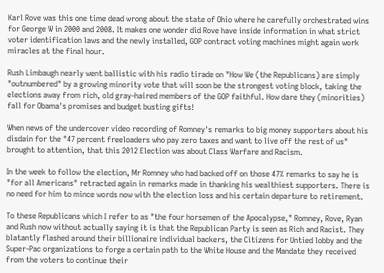Karl Rove was this one time dead wrong about the state of Ohio where he carefully orchestrated wins for George W in 2000 and 2008. It makes one wonder did Rove have inside information in what strict voter identification laws and the newly installed, GOP contract voting machines might again work miracles at the final hour.

Rush Limbaugh nearly went ballistic with his radio tirade on "How We (the Republicans) are simply "outnumbered" by a growing minority vote that will soon be the strongest voting block, taking the elections away from rich, old gray-haired members of the GOP faithful. How dare they (minorities) fall for Obama's promises and budget busting gifts!

When news of the undercover video recording of Romney's remarks to big money supporters about his disdain for the "47 percent freeloaders who pay zero taxes and want to live off the rest of us" brought to attention, that this 2012 Election was about Class Warfare and Racism.

In the week to follow the election, Mr Romney who had backed off on those 47% remarks to say he is "for all Americans" retracted again in remarks made in thanking his wealthiest supporters. There is no need for him to mince words now with the election loss and his certain departure to retirement.

To these Republicans which I refer to as "the four horsemen of the Apocalypse," Romney, Rove, Ryan and Rush now without actually saying it is that the Republican Party is seen as Rich and Racist. They blatantly flashed around their billionaire individual backers, the Citizens for Untied lobby and the Super-Pac organizations to forge a certain path to the White House and the Mandate they received from the voters to continue their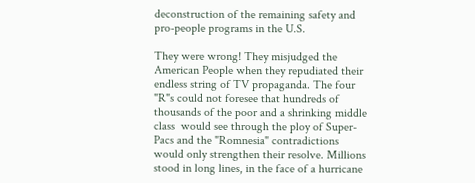deconstruction of the remaining safety and pro-people programs in the U.S.

They were wrong! They misjudged the American People when they repudiated their endless string of TV propaganda. The four "R"s could not foresee that hundreds of thousands of the poor and a shrinking middle class  would see through the ploy of Super-Pacs and the "Romnesia" contradictions would only strengthen their resolve. Millions stood in long lines, in the face of a hurricane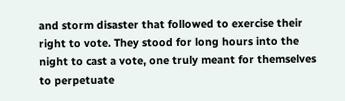and storm disaster that followed to exercise their right to vote. They stood for long hours into the night to cast a vote, one truly meant for themselves  to perpetuate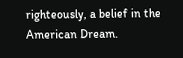righteously, a belief in the American Dream.